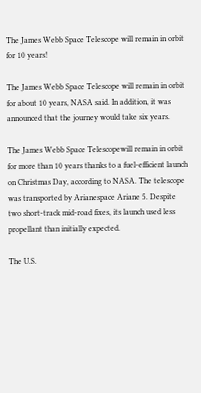The James Webb Space Telescope will remain in orbit for 10 years!

The James Webb Space Telescope will remain in orbit for about 10 years, NASA said. In addition, it was announced that the journey would take six years.

The James Webb Space Telescopewill remain in orbit for more than 10 years thanks to a fuel-efficient launch on Christmas Day, according to NASA. The telescope was transported by Arianespace Ariane 5. Despite two short-track mid-road fixes, its launch used less propellant than initially expected.

The U.S.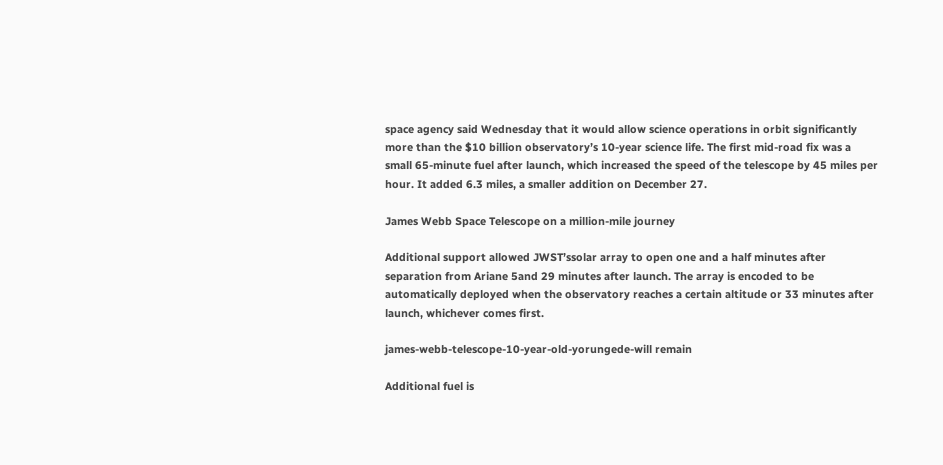space agency said Wednesday that it would allow science operations in orbit significantly more than the $10 billion observatory’s 10-year science life. The first mid-road fix was a small 65-minute fuel after launch, which increased the speed of the telescope by 45 miles per hour. It added 6.3 miles, a smaller addition on December 27.

James Webb Space Telescope on a million-mile journey

Additional support allowed JWST’ssolar array to open one and a half minutes after separation from Ariane 5and 29 minutes after launch. The array is encoded to be automatically deployed when the observatory reaches a certain altitude or 33 minutes after launch, whichever comes first.

james-webb-telescope-10-year-old-yorungede-will remain

Additional fuel is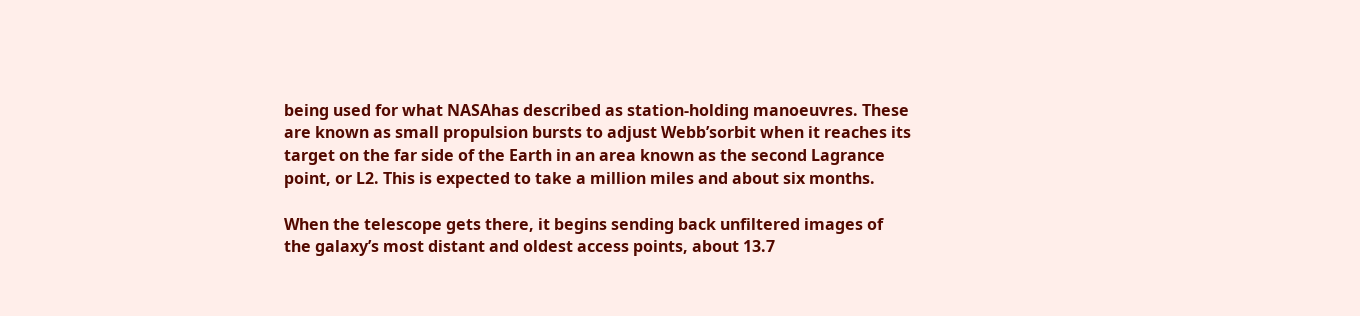being used for what NASAhas described as station-holding manoeuvres. These are known as small propulsion bursts to adjust Webb’sorbit when it reaches its target on the far side of the Earth in an area known as the second Lagrance point, or L2. This is expected to take a million miles and about six months.

When the telescope gets there, it begins sending back unfiltered images of the galaxy’s most distant and oldest access points, about 13.7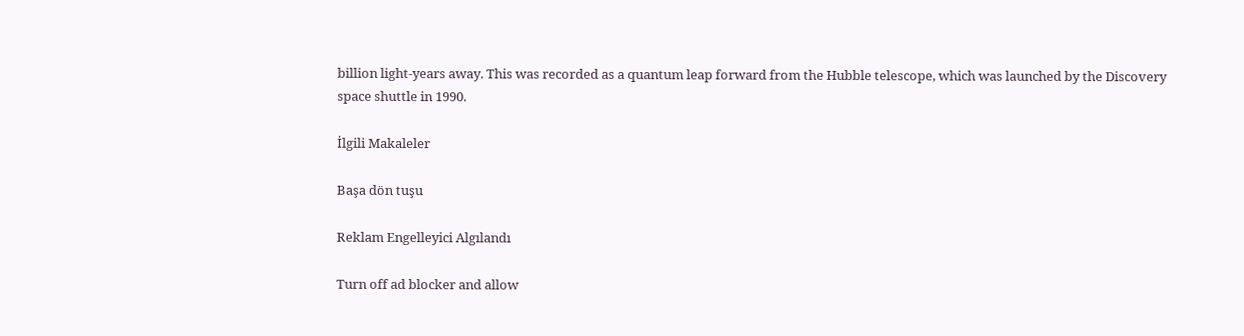billion light-years away. This was recorded as a quantum leap forward from the Hubble telescope, which was launched by the Discovery space shuttle in 1990.

İlgili Makaleler

Başa dön tuşu

Reklam Engelleyici Algılandı

Turn off ad blocker and allow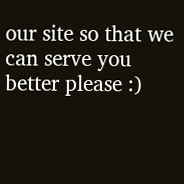our site so that we can serve you better please :)